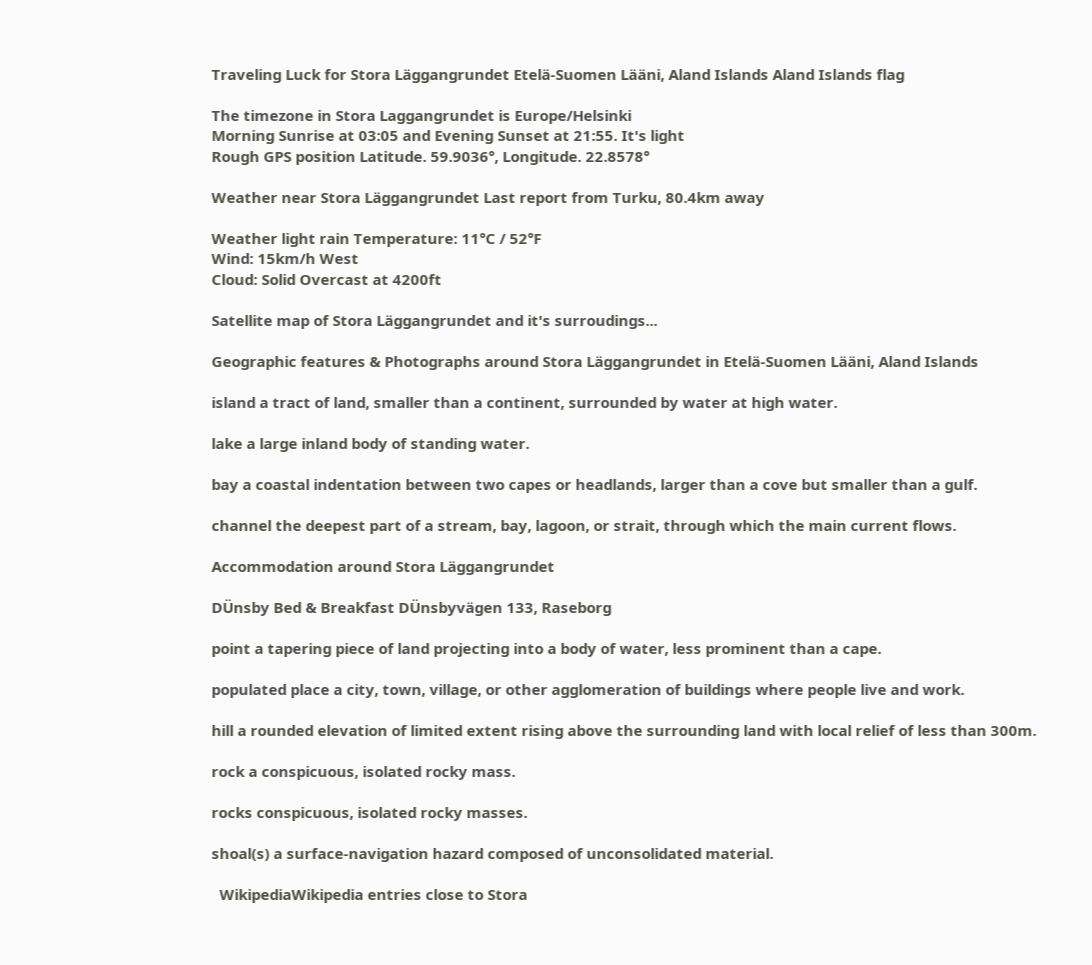Traveling Luck for Stora Läggangrundet Etelä-Suomen Lääni, Aland Islands Aland Islands flag

The timezone in Stora Laggangrundet is Europe/Helsinki
Morning Sunrise at 03:05 and Evening Sunset at 21:55. It's light
Rough GPS position Latitude. 59.9036°, Longitude. 22.8578°

Weather near Stora Läggangrundet Last report from Turku, 80.4km away

Weather light rain Temperature: 11°C / 52°F
Wind: 15km/h West
Cloud: Solid Overcast at 4200ft

Satellite map of Stora Läggangrundet and it's surroudings...

Geographic features & Photographs around Stora Läggangrundet in Etelä-Suomen Lääni, Aland Islands

island a tract of land, smaller than a continent, surrounded by water at high water.

lake a large inland body of standing water.

bay a coastal indentation between two capes or headlands, larger than a cove but smaller than a gulf.

channel the deepest part of a stream, bay, lagoon, or strait, through which the main current flows.

Accommodation around Stora Läggangrundet

DÜnsby Bed & Breakfast DÜnsbyvägen 133, Raseborg

point a tapering piece of land projecting into a body of water, less prominent than a cape.

populated place a city, town, village, or other agglomeration of buildings where people live and work.

hill a rounded elevation of limited extent rising above the surrounding land with local relief of less than 300m.

rock a conspicuous, isolated rocky mass.

rocks conspicuous, isolated rocky masses.

shoal(s) a surface-navigation hazard composed of unconsolidated material.

  WikipediaWikipedia entries close to Stora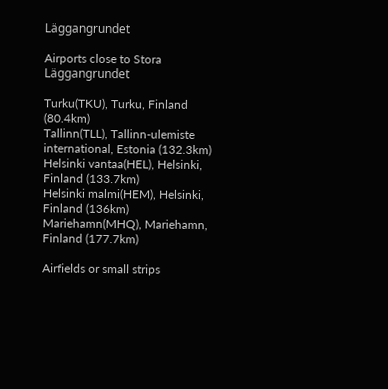Läggangrundet

Airports close to Stora Läggangrundet

Turku(TKU), Turku, Finland (80.4km)
Tallinn(TLL), Tallinn-ulemiste international, Estonia (132.3km)
Helsinki vantaa(HEL), Helsinki, Finland (133.7km)
Helsinki malmi(HEM), Helsinki, Finland (136km)
Mariehamn(MHQ), Mariehamn, Finland (177.7km)

Airfields or small strips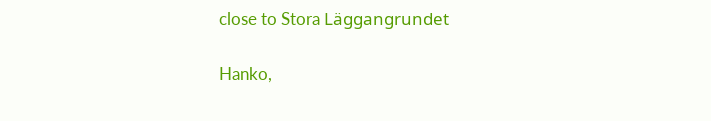close to Stora Läggangrundet

Hanko,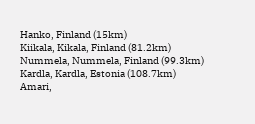Hanko, Finland (15km)
Kiikala, Kikala, Finland (81.2km)
Nummela, Nummela, Finland (99.3km)
Kardla, Kardla, Estonia (108.7km)
Amari,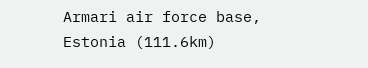Armari air force base, Estonia (111.6km)